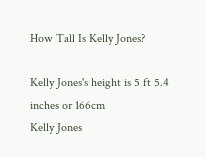How Tall Is Kelly Jones?

Kelly Jones's height is 5 ft 5.4 inches or 166cm
Kelly Jones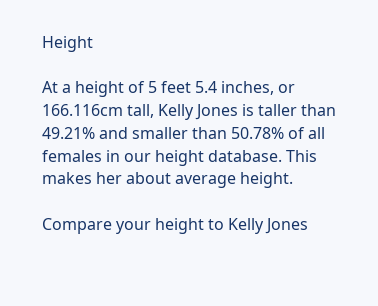Height

At a height of 5 feet 5.4 inches, or 166.116cm tall, Kelly Jones is taller than 49.21% and smaller than 50.78% of all females in our height database. This makes her about average height.

Compare your height to Kelly Jones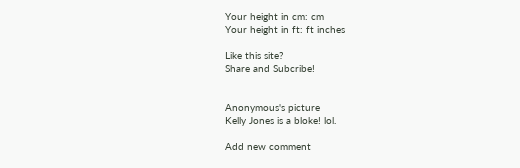Your height in cm: cm
Your height in ft: ft inches

Like this site?
Share and Subcribe!


Anonymous's picture
Kelly Jones is a bloke! lol.

Add new comment